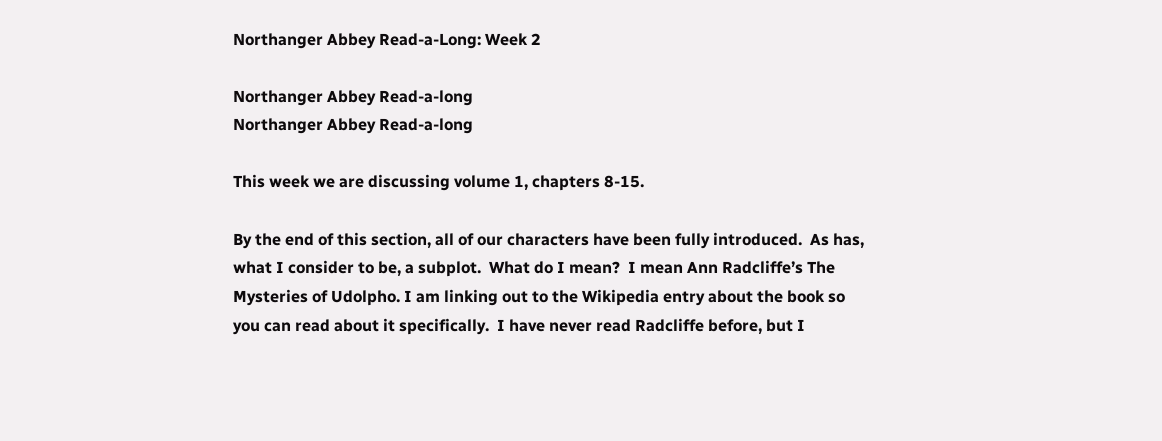Northanger Abbey Read-a-Long: Week 2

Northanger Abbey Read-a-long
Northanger Abbey Read-a-long

This week we are discussing volume 1, chapters 8-15.

By the end of this section, all of our characters have been fully introduced.  As has, what I consider to be, a subplot.  What do I mean?  I mean Ann Radcliffe’s The Mysteries of Udolpho. I am linking out to the Wikipedia entry about the book so you can read about it specifically.  I have never read Radcliffe before, but I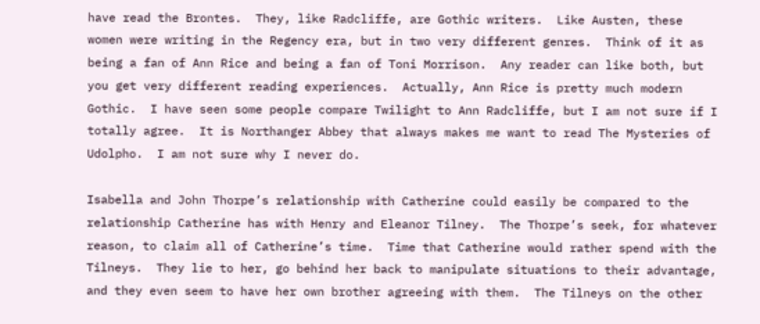have read the Brontes.  They, like Radcliffe, are Gothic writers.  Like Austen, these women were writing in the Regency era, but in two very different genres.  Think of it as being a fan of Ann Rice and being a fan of Toni Morrison.  Any reader can like both, but you get very different reading experiences.  Actually, Ann Rice is pretty much modern Gothic.  I have seen some people compare Twilight to Ann Radcliffe, but I am not sure if I totally agree.  It is Northanger Abbey that always makes me want to read The Mysteries of Udolpho.  I am not sure why I never do.

Isabella and John Thorpe’s relationship with Catherine could easily be compared to the relationship Catherine has with Henry and Eleanor Tilney.  The Thorpe’s seek, for whatever reason, to claim all of Catherine’s time.  Time that Catherine would rather spend with the Tilneys.  They lie to her, go behind her back to manipulate situations to their advantage, and they even seem to have her own brother agreeing with them.  The Tilneys on the other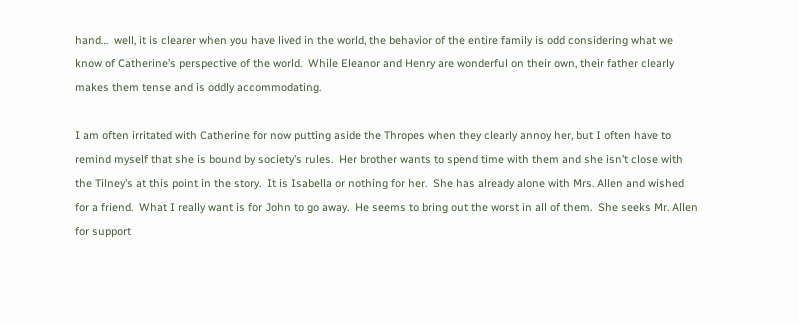hand…  well, it is clearer when you have lived in the world, the behavior of the entire family is odd considering what we know of Catherine’s perspective of the world.  While Eleanor and Henry are wonderful on their own, their father clearly makes them tense and is oddly accommodating.

I am often irritated with Catherine for now putting aside the Thropes when they clearly annoy her, but I often have to remind myself that she is bound by society’s rules.  Her brother wants to spend time with them and she isn’t close with the Tilney’s at this point in the story.  It is Isabella or nothing for her.  She has already alone with Mrs. Allen and wished for a friend.  What I really want is for John to go away.  He seems to bring out the worst in all of them.  She seeks Mr. Allen for support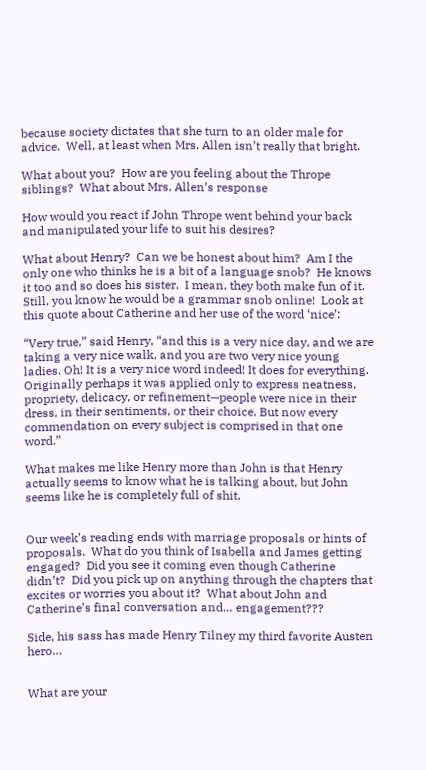because society dictates that she turn to an older male for advice.  Well, at least when Mrs. Allen isn’t really that bright.

What about you?  How are you feeling about the Thrope siblings?  What about Mrs. Allen’s response

How would you react if John Thrope went behind your back and manipulated your life to suit his desires?

What about Henry?  Can we be honest about him?  Am I the only one who thinks he is a bit of a language snob?  He knows it too and so does his sister.  I mean, they both make fun of it.  Still, you know he would be a grammar snob online!  Look at this quote about Catherine and her use of the word ‘nice’:

“Very true,” said Henry, “and this is a very nice day, and we are taking a very nice walk, and you are two very nice young ladies. Oh! It is a very nice word indeed! It does for everything. Originally perhaps it was applied only to express neatness, propriety, delicacy, or refinement—people were nice in their dress, in their sentiments, or their choice. But now every commendation on every subject is comprised in that one word.”

What makes me like Henry more than John is that Henry actually seems to know what he is talking about, but John seems like he is completely full of shit.


Our week’s reading ends with marriage proposals or hints of proposals.  What do you think of Isabella and James getting engaged?  Did you see it coming even though Catherine didn’t?  Did you pick up on anything through the chapters that excites or worries you about it?  What about John and Catherine’s final conversation and… engagement???

Side, his sass has made Henry Tilney my third favorite Austen hero…


What are your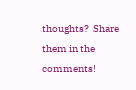thoughts?  Share them in the comments!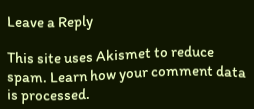Leave a Reply

This site uses Akismet to reduce spam. Learn how your comment data is processed.